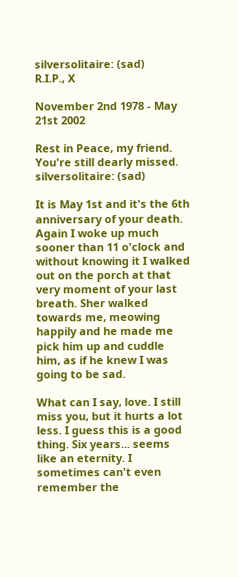silversolitaire: (sad)
R.I.P., X

November 2nd 1978 - May 21st 2002

Rest in Peace, my friend. You're still dearly missed.
silversolitaire: (sad)

It is May 1st and it's the 6th anniversary of your death. Again I woke up much sooner than 11 o'clock and without knowing it I walked out on the porch at that very moment of your last breath. Sher walked towards me, meowing happily and he made me pick him up and cuddle him, as if he knew I was going to be sad.

What can I say, love. I still miss you, but it hurts a lot less. I guess this is a good thing. Six years... seems like an eternity. I sometimes can't even remember the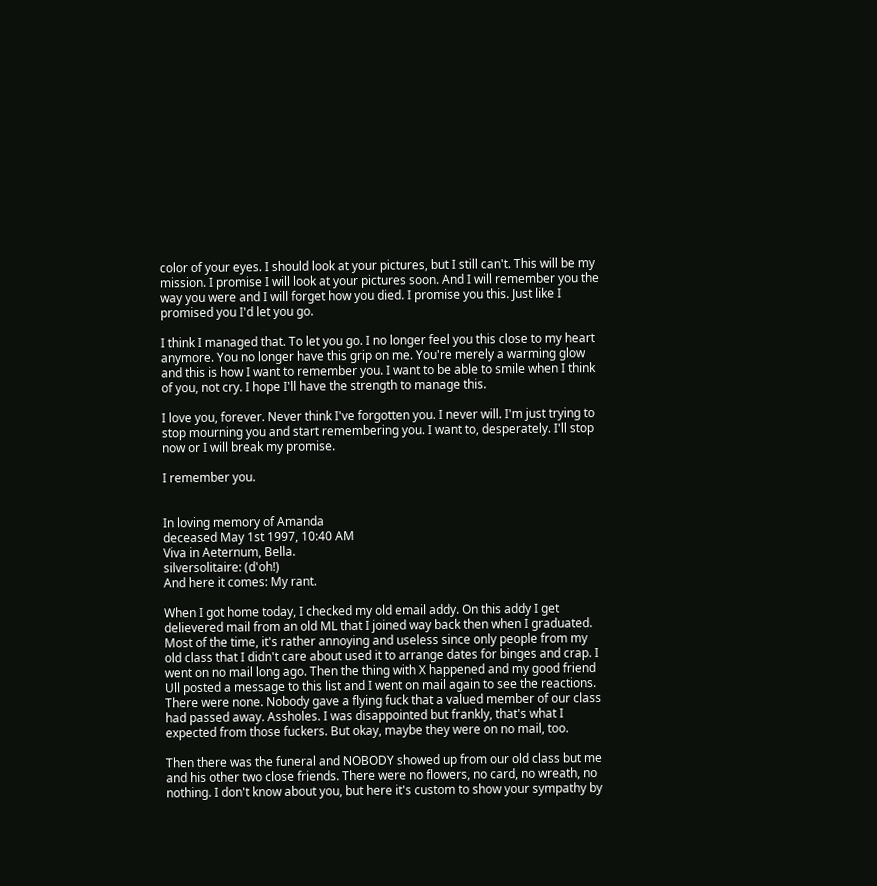color of your eyes. I should look at your pictures, but I still can't. This will be my mission. I promise I will look at your pictures soon. And I will remember you the way you were and I will forget how you died. I promise you this. Just like I promised you I'd let you go.

I think I managed that. To let you go. I no longer feel you this close to my heart anymore. You no longer have this grip on me. You're merely a warming glow and this is how I want to remember you. I want to be able to smile when I think of you, not cry. I hope I'll have the strength to manage this.

I love you, forever. Never think I've forgotten you. I never will. I'm just trying to stop mourning you and start remembering you. I want to, desperately. I'll stop now or I will break my promise.

I remember you.


In loving memory of Amanda
deceased May 1st 1997, 10:40 AM
Viva in Aeternum, Bella.
silversolitaire: (d'oh!)
And here it comes: My rant.

When I got home today, I checked my old email addy. On this addy I get delievered mail from an old ML that I joined way back then when I graduated. Most of the time, it's rather annoying and useless since only people from my old class that I didn't care about used it to arrange dates for binges and crap. I went on no mail long ago. Then the thing with X happened and my good friend Ull posted a message to this list and I went on mail again to see the reactions. There were none. Nobody gave a flying fuck that a valued member of our class had passed away. Assholes. I was disappointed but frankly, that's what I expected from those fuckers. But okay, maybe they were on no mail, too.

Then there was the funeral and NOBODY showed up from our old class but me and his other two close friends. There were no flowers, no card, no wreath, no nothing. I don't know about you, but here it's custom to show your sympathy by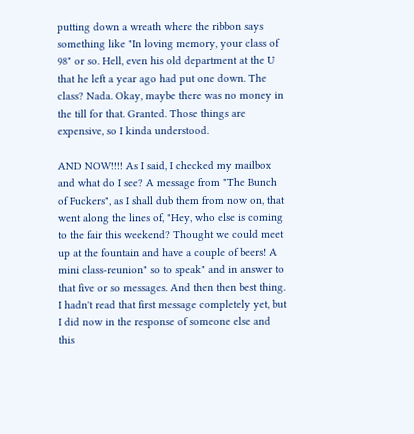putting down a wreath where the ribbon says something like "In loving memory, your class of 98" or so. Hell, even his old department at the U that he left a year ago had put one down. The class? Nada. Okay, maybe there was no money in the till for that. Granted. Those things are expensive, so I kinda understood.

AND NOW!!!! As I said, I checked my mailbox and what do I see? A message from "The Bunch of Fuckers", as I shall dub them from now on, that went along the lines of, "Hey, who else is coming to the fair this weekend? Thought we could meet up at the fountain and have a couple of beers! A mini class-reunion" so to speak" and in answer to that five or so messages. And then then best thing. I hadn't read that first message completely yet, but I did now in the response of someone else and this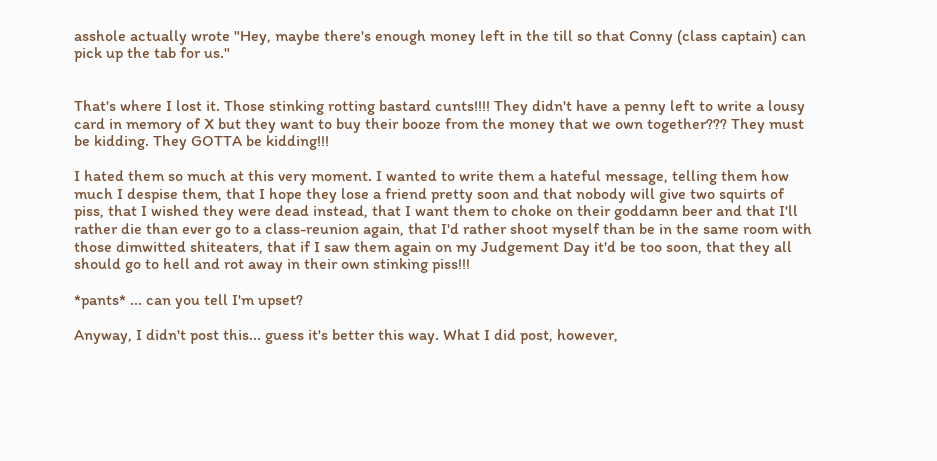asshole actually wrote "Hey, maybe there's enough money left in the till so that Conny (class captain) can pick up the tab for us."


That's where I lost it. Those stinking rotting bastard cunts!!!! They didn't have a penny left to write a lousy card in memory of X but they want to buy their booze from the money that we own together??? They must be kidding. They GOTTA be kidding!!!

I hated them so much at this very moment. I wanted to write them a hateful message, telling them how much I despise them, that I hope they lose a friend pretty soon and that nobody will give two squirts of piss, that I wished they were dead instead, that I want them to choke on their goddamn beer and that I'll rather die than ever go to a class-reunion again, that I'd rather shoot myself than be in the same room with those dimwitted shiteaters, that if I saw them again on my Judgement Day it'd be too soon, that they all should go to hell and rot away in their own stinking piss!!!

*pants* ... can you tell I'm upset?

Anyway, I didn't post this... guess it's better this way. What I did post, however,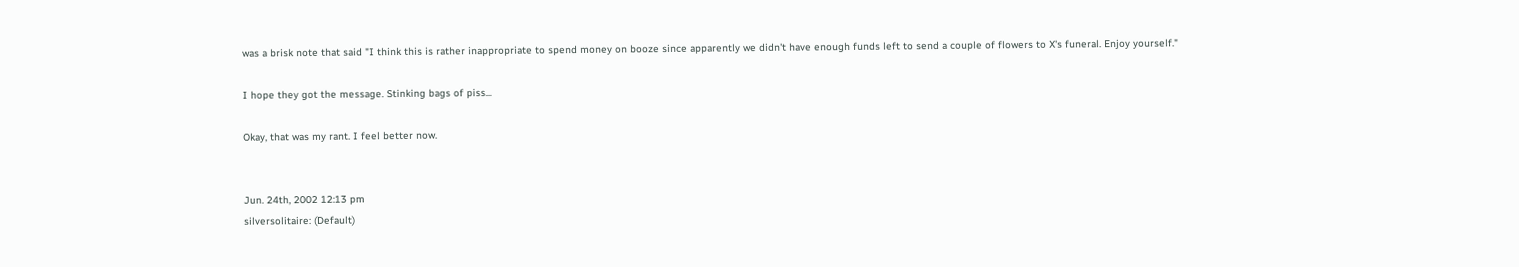was a brisk note that said "I think this is rather inappropriate to spend money on booze since apparently we didn't have enough funds left to send a couple of flowers to X's funeral. Enjoy yourself."

I hope they got the message. Stinking bags of piss...

Okay, that was my rant. I feel better now.


Jun. 24th, 2002 12:13 pm
silversolitaire: (Default)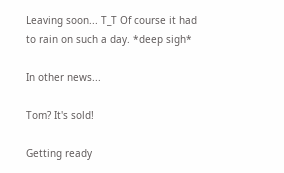Leaving soon... T_T Of course it had to rain on such a day. *deep sigh*

In other news...

Tom? It's sold!

Getting ready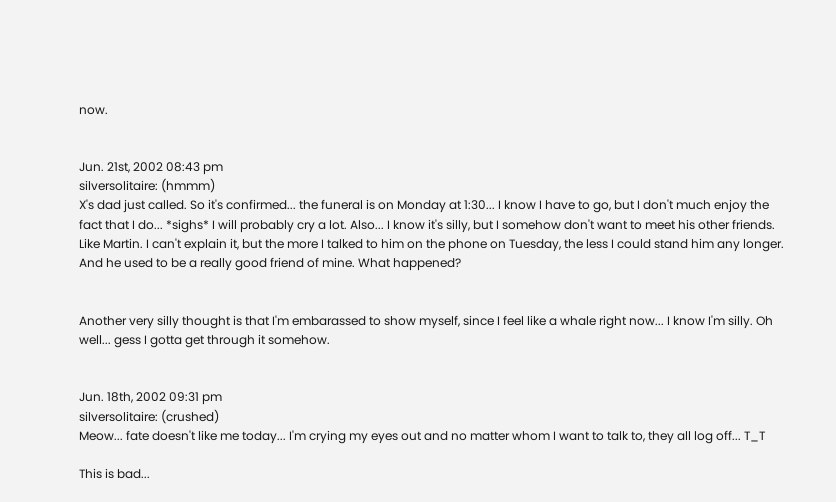now.


Jun. 21st, 2002 08:43 pm
silversolitaire: (hmmm)
X's dad just called. So it's confirmed... the funeral is on Monday at 1:30... I know I have to go, but I don't much enjoy the fact that I do... *sighs* I will probably cry a lot. Also... I know it's silly, but I somehow don't want to meet his other friends. Like Martin. I can't explain it, but the more I talked to him on the phone on Tuesday, the less I could stand him any longer. And he used to be a really good friend of mine. What happened?


Another very silly thought is that I'm embarassed to show myself, since I feel like a whale right now... I know I'm silly. Oh well... gess I gotta get through it somehow.


Jun. 18th, 2002 09:31 pm
silversolitaire: (crushed)
Meow... fate doesn't like me today... I'm crying my eyes out and no matter whom I want to talk to, they all log off... T_T

This is bad...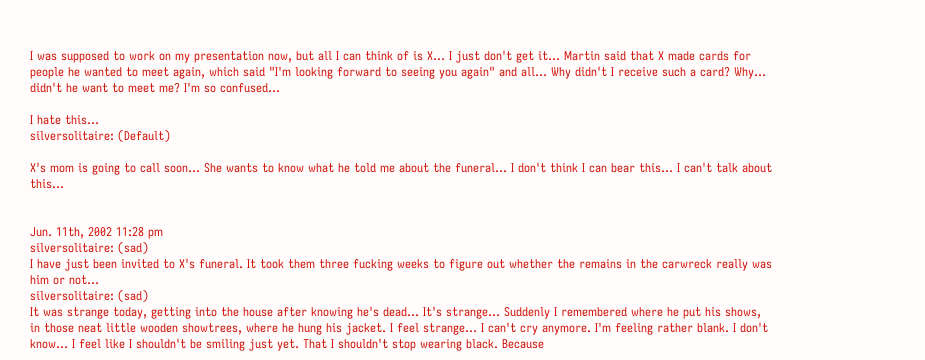I was supposed to work on my presentation now, but all I can think of is X... I just don't get it... Martin said that X made cards for people he wanted to meet again, which said "I'm looking forward to seeing you again" and all... Why didn't I receive such a card? Why... didn't he want to meet me? I'm so confused...

I hate this...
silversolitaire: (Default)

X's mom is going to call soon... She wants to know what he told me about the funeral... I don't think I can bear this... I can't talk about this...


Jun. 11th, 2002 11:28 pm
silversolitaire: (sad)
I have just been invited to X's funeral. It took them three fucking weeks to figure out whether the remains in the carwreck really was him or not...
silversolitaire: (sad)
It was strange today, getting into the house after knowing he's dead... It's strange... Suddenly I remembered where he put his shows, in those neat little wooden showtrees, where he hung his jacket. I feel strange... I can't cry anymore. I'm feeling rather blank. I don't know... I feel like I shouldn't be smiling just yet. That I shouldn't stop wearing black. Because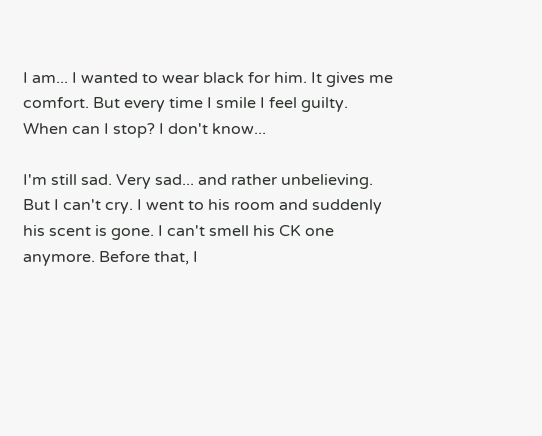I am... I wanted to wear black for him. It gives me comfort. But every time I smile I feel guilty. When can I stop? I don't know...

I'm still sad. Very sad... and rather unbelieving. But I can't cry. I went to his room and suddenly his scent is gone. I can't smell his CK one anymore. Before that, I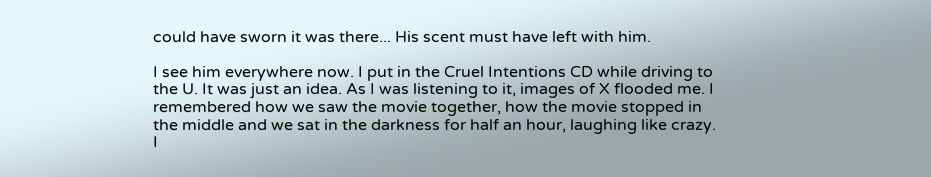could have sworn it was there... His scent must have left with him.

I see him everywhere now. I put in the Cruel Intentions CD while driving to the U. It was just an idea. As I was listening to it, images of X flooded me. I remembered how we saw the movie together, how the movie stopped in the middle and we sat in the darkness for half an hour, laughing like crazy. I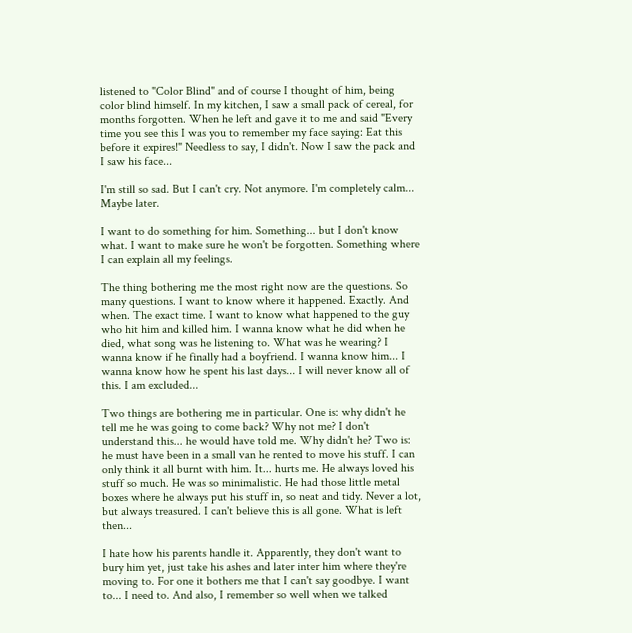listened to "Color Blind" and of course I thought of him, being color blind himself. In my kitchen, I saw a small pack of cereal, for months forgotten. When he left and gave it to me and said "Every time you see this I was you to remember my face saying: Eat this before it expires!" Needless to say, I didn't. Now I saw the pack and I saw his face...

I'm still so sad. But I can't cry. Not anymore. I'm completely calm... Maybe later.

I want to do something for him. Something... but I don't know what. I want to make sure he won't be forgotten. Something where I can explain all my feelings.

The thing bothering me the most right now are the questions. So many questions. I want to know where it happened. Exactly. And when. The exact time. I want to know what happened to the guy who hit him and killed him. I wanna know what he did when he died, what song was he listening to. What was he wearing? I wanna know if he finally had a boyfriend. I wanna know him... I wanna know how he spent his last days... I will never know all of this. I am excluded...

Two things are bothering me in particular. One is: why didn't he tell me he was going to come back? Why not me? I don't understand this... he would have told me. Why didn't he? Two is: he must have been in a small van he rented to move his stuff. I can only think it all burnt with him. It... hurts me. He always loved his stuff so much. He was so minimalistic. He had those little metal boxes where he always put his stuff in, so neat and tidy. Never a lot, but always treasured. I can't believe this is all gone. What is left then...

I hate how his parents handle it. Apparently, they don't want to bury him yet, just take his ashes and later inter him where they're moving to. For one it bothers me that I can't say goodbye. I want to... I need to. And also, I remember so well when we talked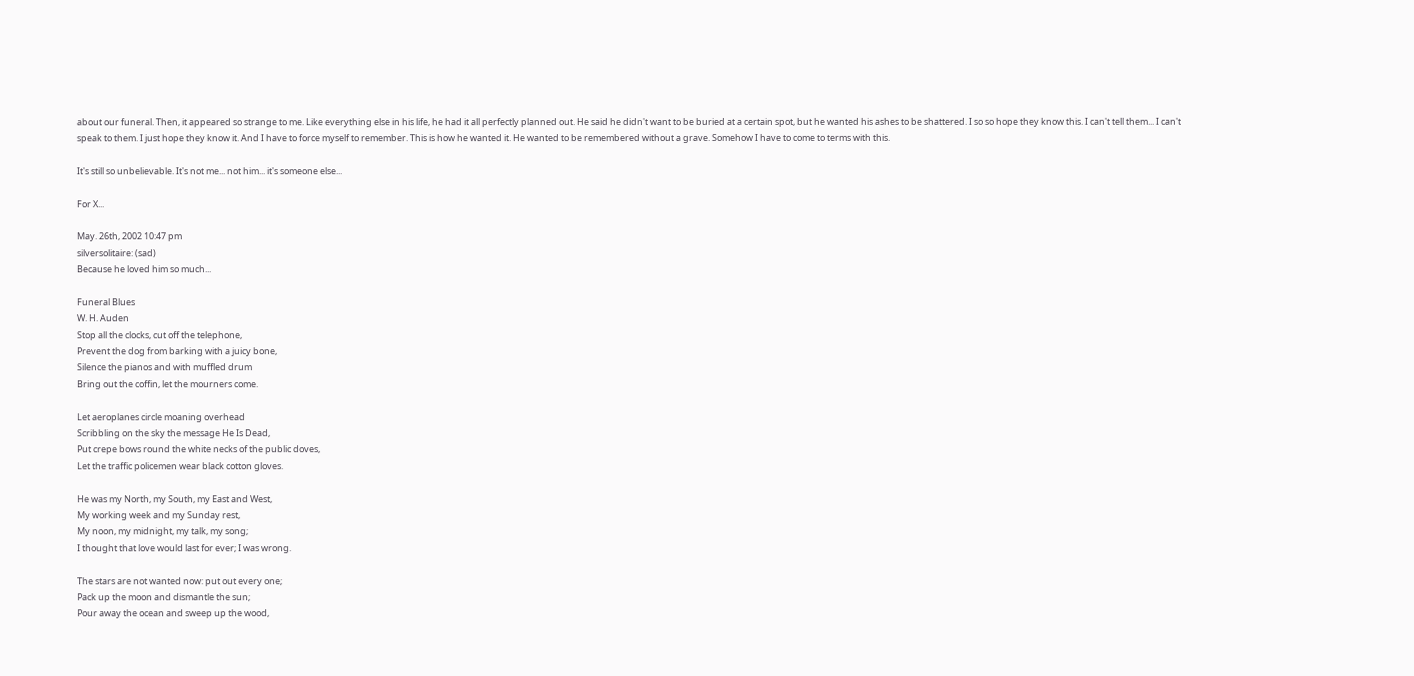about our funeral. Then, it appeared so strange to me. Like everything else in his life, he had it all perfectly planned out. He said he didn't want to be buried at a certain spot, but he wanted his ashes to be shattered. I so so hope they know this. I can't tell them... I can't speak to them. I just hope they know it. And I have to force myself to remember. This is how he wanted it. He wanted to be remembered without a grave. Somehow I have to come to terms with this.

It's still so unbelievable. It's not me... not him... it's someone else...

For X...

May. 26th, 2002 10:47 pm
silversolitaire: (sad)
Because he loved him so much...

Funeral Blues
W. H. Auden
Stop all the clocks, cut off the telephone,
Prevent the dog from barking with a juicy bone,
Silence the pianos and with muffled drum
Bring out the coffin, let the mourners come.

Let aeroplanes circle moaning overhead
Scribbling on the sky the message He Is Dead,
Put crepe bows round the white necks of the public doves,
Let the traffic policemen wear black cotton gloves.

He was my North, my South, my East and West,
My working week and my Sunday rest,
My noon, my midnight, my talk, my song;
I thought that love would last for ever; I was wrong.

The stars are not wanted now: put out every one;
Pack up the moon and dismantle the sun;
Pour away the ocean and sweep up the wood,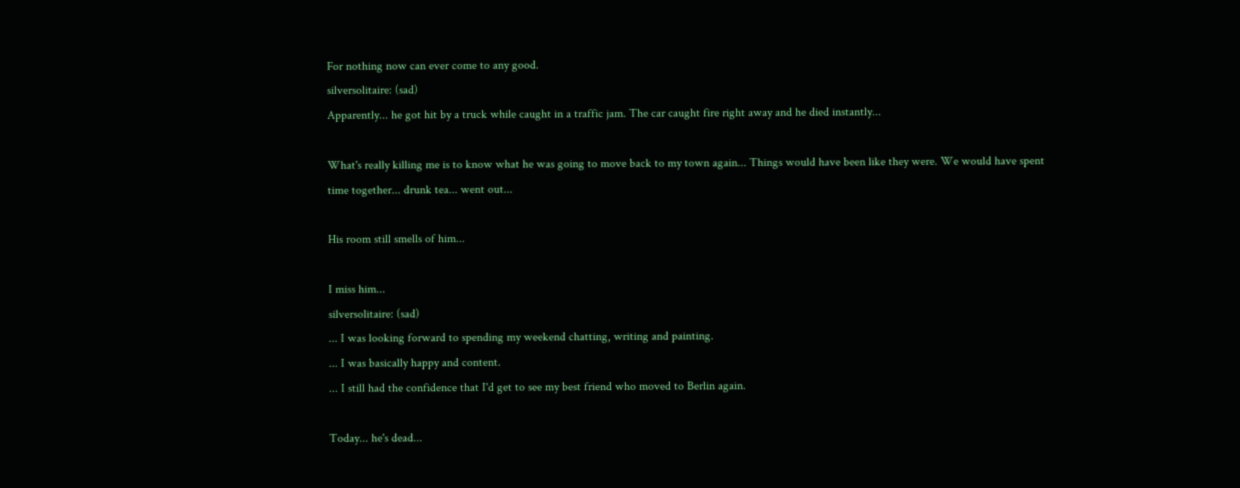For nothing now can ever come to any good.
silversolitaire: (sad)
Apparently... he got hit by a truck while caught in a traffic jam. The car caught fire right away and he died instantly...

What's really killing me is to know what he was going to move back to my town again... Things would have been like they were. We would have spent time together... drunk tea... went out...

His room still smells of him...

I miss him...
silversolitaire: (sad)
... I was looking forward to spending my weekend chatting, writing and painting.
... I was basically happy and content.
... I still had the confidence that I'd get to see my best friend who moved to Berlin again.

Today... he's dead...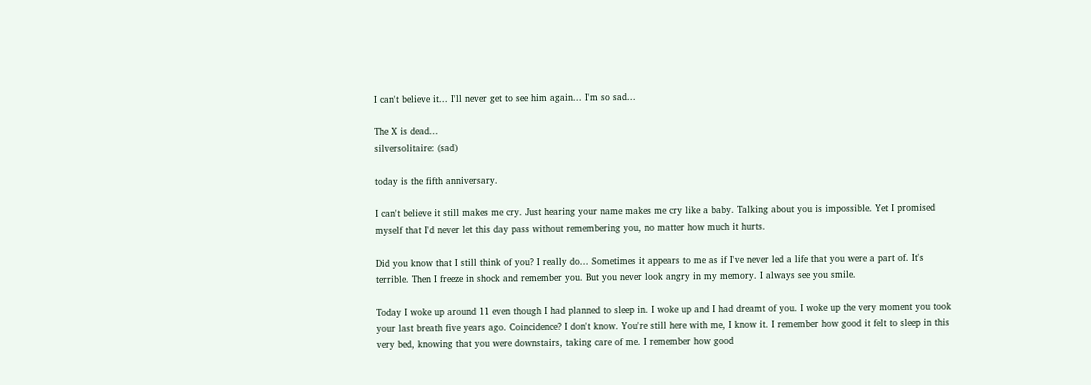I can't believe it... I'll never get to see him again... I'm so sad...

The X is dead...
silversolitaire: (sad)

today is the fifth anniversary.

I can't believe it still makes me cry. Just hearing your name makes me cry like a baby. Talking about you is impossible. Yet I promised myself that I'd never let this day pass without remembering you, no matter how much it hurts.

Did you know that I still think of you? I really do... Sometimes it appears to me as if I've never led a life that you were a part of. It's terrible. Then I freeze in shock and remember you. But you never look angry in my memory. I always see you smile.

Today I woke up around 11 even though I had planned to sleep in. I woke up and I had dreamt of you. I woke up the very moment you took your last breath five years ago. Coincidence? I don't know. You're still here with me, I know it. I remember how good it felt to sleep in this very bed, knowing that you were downstairs, taking care of me. I remember how good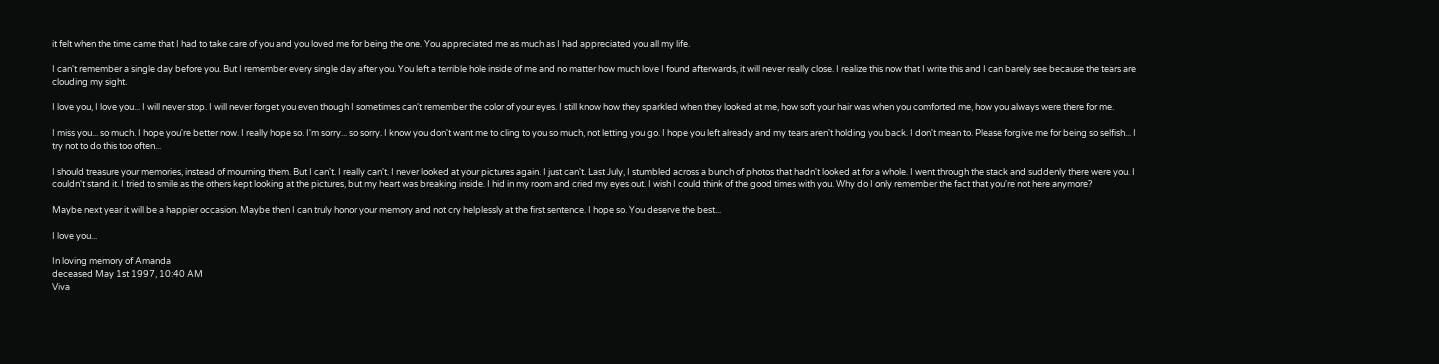it felt when the time came that I had to take care of you and you loved me for being the one. You appreciated me as much as I had appreciated you all my life.

I can't remember a single day before you. But I remember every single day after you. You left a terrible hole inside of me and no matter how much love I found afterwards, it will never really close. I realize this now that I write this and I can barely see because the tears are clouding my sight.

I love you, I love you... I will never stop. I will never forget you even though I sometimes can't remember the color of your eyes. I still know how they sparkled when they looked at me, how soft your hair was when you comforted me, how you always were there for me.

I miss you... so much. I hope you're better now. I really hope so. I'm sorry... so sorry. I know you don't want me to cling to you so much, not letting you go. I hope you left already and my tears aren't holding you back. I don't mean to. Please forgive me for being so selfish... I try not to do this too often...

I should treasure your memories, instead of mourning them. But I can't. I really can't. I never looked at your pictures again. I just can't. Last July, I stumbled across a bunch of photos that hadn't looked at for a whole. I went through the stack and suddenly there were you. I couldn't stand it. I tried to smile as the others kept looking at the pictures, but my heart was breaking inside. I hid in my room and cried my eyes out. I wish I could think of the good times with you. Why do I only remember the fact that you're not here anymore?

Maybe next year it will be a happier occasion. Maybe then I can truly honor your memory and not cry helplessly at the first sentence. I hope so. You deserve the best...

I love you...

In loving memory of Amanda
deceased May 1st 1997, 10:40 AM
Viva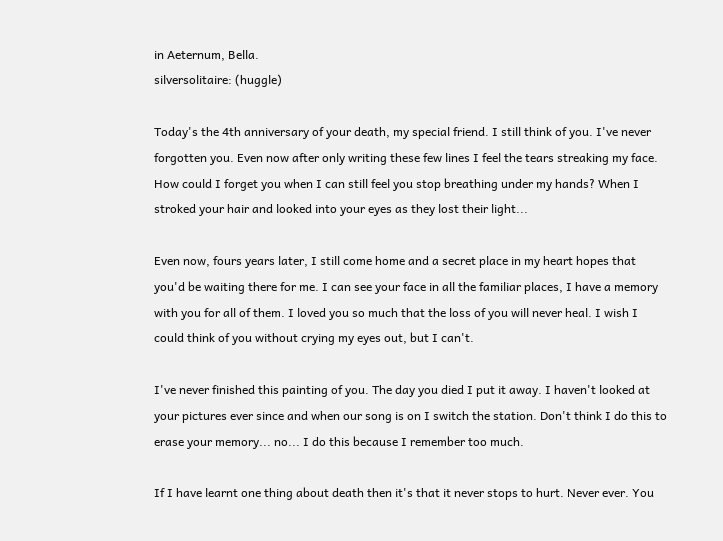in Aeternum, Bella.
silversolitaire: (huggle)

Today's the 4th anniversary of your death, my special friend. I still think of you. I've never forgotten you. Even now after only writing these few lines I feel the tears streaking my face. How could I forget you when I can still feel you stop breathing under my hands? When I stroked your hair and looked into your eyes as they lost their light...

Even now, fours years later, I still come home and a secret place in my heart hopes that you'd be waiting there for me. I can see your face in all the familiar places, I have a memory with you for all of them. I loved you so much that the loss of you will never heal. I wish I could think of you without crying my eyes out, but I can't.

I've never finished this painting of you. The day you died I put it away. I haven't looked at your pictures ever since and when our song is on I switch the station. Don't think I do this to erase your memory... no... I do this because I remember too much.

If I have learnt one thing about death then it's that it never stops to hurt. Never ever. You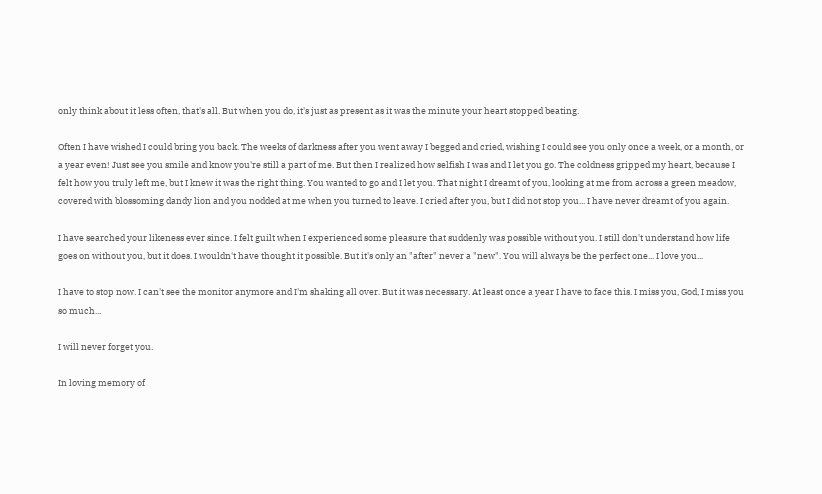only think about it less often, that's all. But when you do, it's just as present as it was the minute your heart stopped beating.

Often I have wished I could bring you back. The weeks of darkness after you went away I begged and cried, wishing I could see you only once a week, or a month, or a year even! Just see you smile and know you're still a part of me. But then I realized how selfish I was and I let you go. The coldness gripped my heart, because I felt how you truly left me, but I knew it was the right thing. You wanted to go and I let you. That night I dreamt of you, looking at me from across a green meadow, covered with blossoming dandy lion and you nodded at me when you turned to leave. I cried after you, but I did not stop you... I have never dreamt of you again.

I have searched your likeness ever since. I felt guilt when I experienced some pleasure that suddenly was possible without you. I still don't understand how life goes on without you, but it does. I wouldn't have thought it possible. But it's only an "after" never a "new". You will always be the perfect one... I love you...

I have to stop now. I can't see the monitor anymore and I'm shaking all over. But it was necessary. At least once a year I have to face this. I miss you, God, I miss you so much...

I will never forget you.

In loving memory of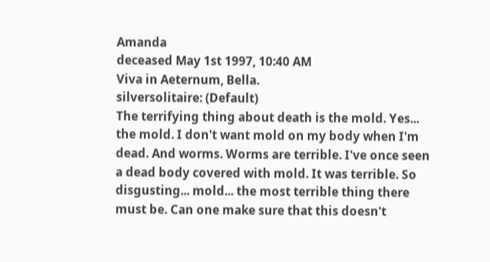Amanda
deceased May 1st 1997, 10:40 AM
Viva in Aeternum, Bella.
silversolitaire: (Default)
The terrifying thing about death is the mold. Yes... the mold. I don't want mold on my body when I'm dead. And worms. Worms are terrible. I've once seen a dead body covered with mold. It was terrible. So disgusting... mold... the most terrible thing there must be. Can one make sure that this doesn't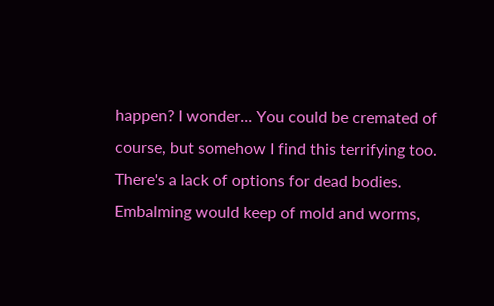happen? I wonder... You could be cremated of course, but somehow I find this terrifying too. There's a lack of options for dead bodies. Embalming would keep of mold and worms,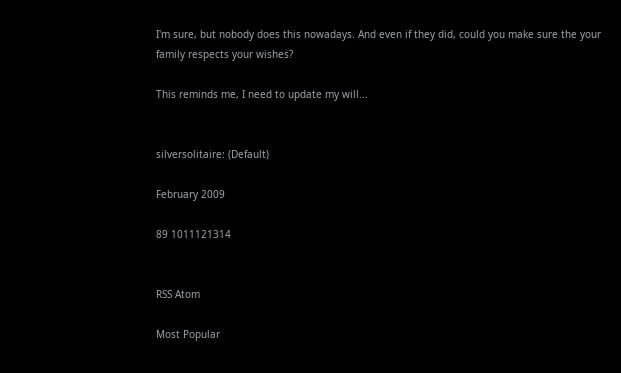I'm sure, but nobody does this nowadays. And even if they did, could you make sure the your family respects your wishes?

This reminds me, I need to update my will...


silversolitaire: (Default)

February 2009

89 1011121314


RSS Atom

Most Popular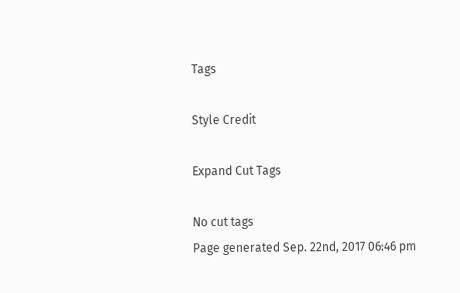Tags

Style Credit

Expand Cut Tags

No cut tags
Page generated Sep. 22nd, 2017 06:46 pm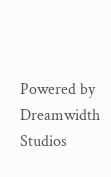Powered by Dreamwidth Studios